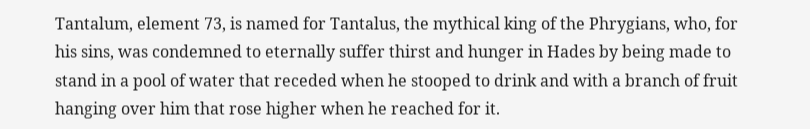Tantalum, element 73, is named for Tantalus, the mythical king of the Phrygians, who, for his sins, was condemned to eternally suffer thirst and hunger in Hades by being made to stand in a pool of water that receded when he stooped to drink and with a branch of fruit hanging over him that rose higher when he reached for it.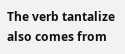The verb tantalize also comes from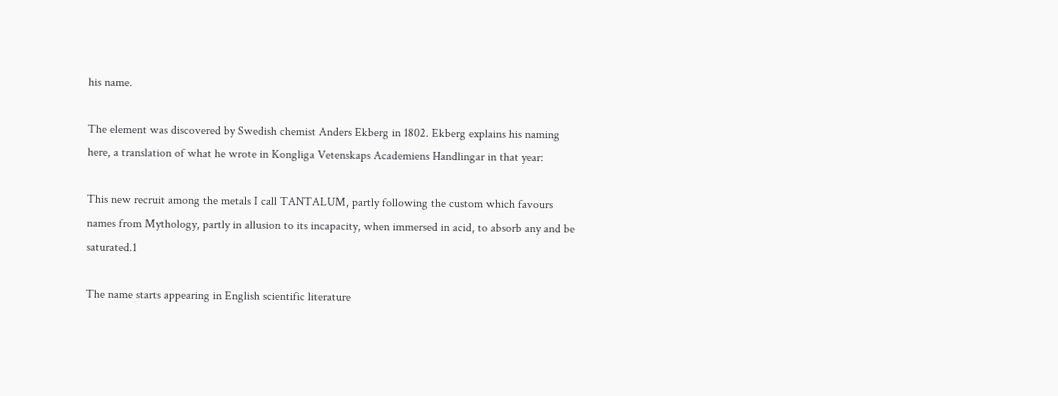his name.

The element was discovered by Swedish chemist Anders Ekberg in 1802. Ekberg explains his naming here, a translation of what he wrote in Kongliga Vetenskaps Academiens Handlingar in that year:

This new recruit among the metals I call TANTALUM, partly following the custom which favours names from Mythology, partly in allusion to its incapacity, when immersed in acid, to absorb any and be saturated.1

The name starts appearing in English scientific literature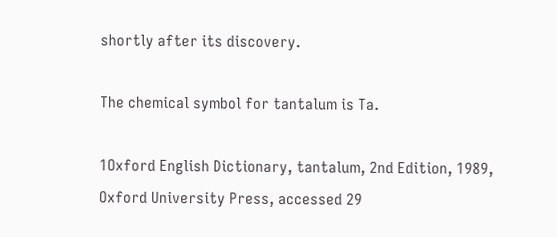shortly after its discovery.

The chemical symbol for tantalum is Ta.

1Oxford English Dictionary, tantalum, 2nd Edition, 1989, Oxford University Press, accessed 29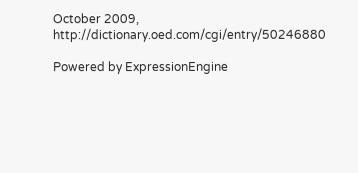October 2009, http://dictionary.oed.com/cgi/entry/50246880

Powered by ExpressionEngine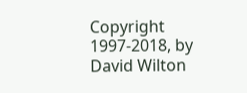Copyright 1997-2018, by David Wilton